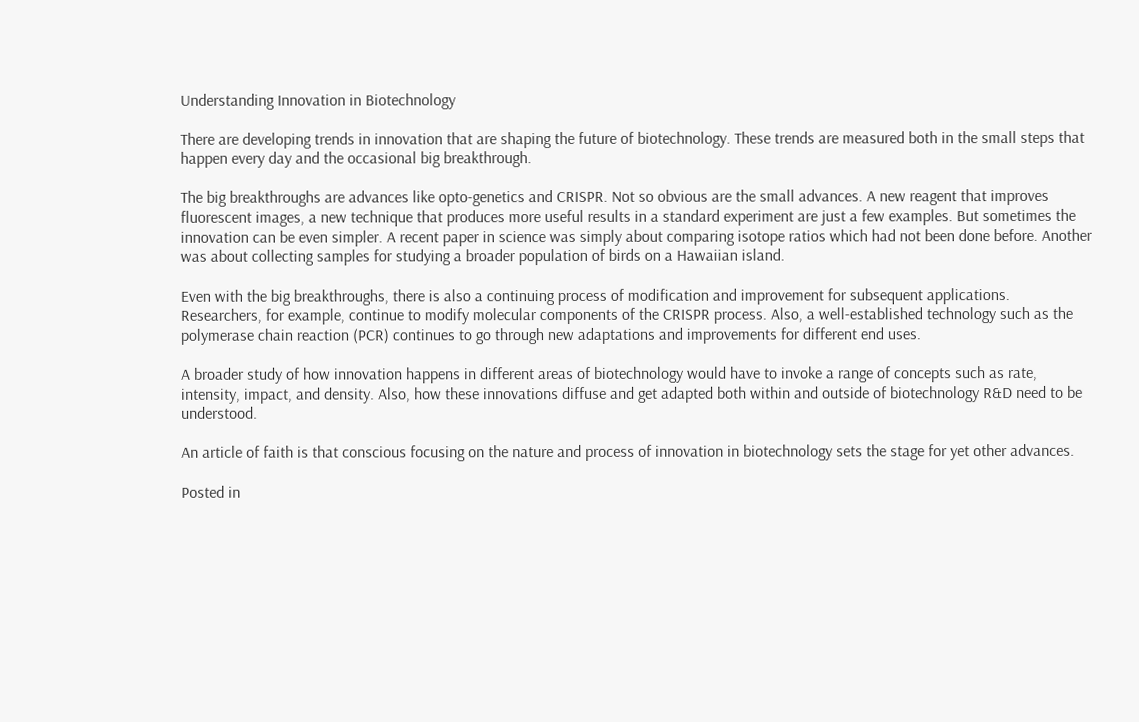Understanding Innovation in Biotechnology

There are developing trends in innovation that are shaping the future of biotechnology. These trends are measured both in the small steps that happen every day and the occasional big breakthrough.

The big breakthroughs are advances like opto-genetics and CRISPR. Not so obvious are the small advances. A new reagent that improves fluorescent images, a new technique that produces more useful results in a standard experiment are just a few examples. But sometimes the innovation can be even simpler. A recent paper in science was simply about comparing isotope ratios which had not been done before. Another was about collecting samples for studying a broader population of birds on a Hawaiian island.

Even with the big breakthroughs, there is also a continuing process of modification and improvement for subsequent applications. Researchers, for example, continue to modify molecular components of the CRISPR process. Also, a well-established technology such as the polymerase chain reaction (PCR) continues to go through new adaptations and improvements for different end uses.

A broader study of how innovation happens in different areas of biotechnology would have to invoke a range of concepts such as rate, intensity, impact, and density. Also, how these innovations diffuse and get adapted both within and outside of biotechnology R&D need to be understood.

An article of faith is that conscious focusing on the nature and process of innovation in biotechnology sets the stage for yet other advances.

Posted in